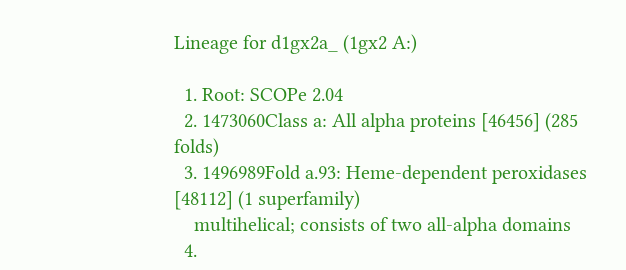Lineage for d1gx2a_ (1gx2 A:)

  1. Root: SCOPe 2.04
  2. 1473060Class a: All alpha proteins [46456] (285 folds)
  3. 1496989Fold a.93: Heme-dependent peroxidases [48112] (1 superfamily)
    multihelical; consists of two all-alpha domains
  4.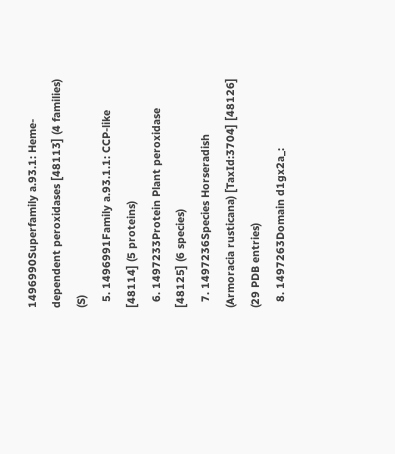1496990Superfamily a.93.1: Heme-dependent peroxidases [48113] (4 families) (S)
  5. 1496991Family a.93.1.1: CCP-like [48114] (5 proteins)
  6. 1497233Protein Plant peroxidase [48125] (6 species)
  7. 1497236Species Horseradish (Armoracia rusticana) [TaxId:3704] [48126] (29 PDB entries)
  8. 1497263Domain d1gx2a_: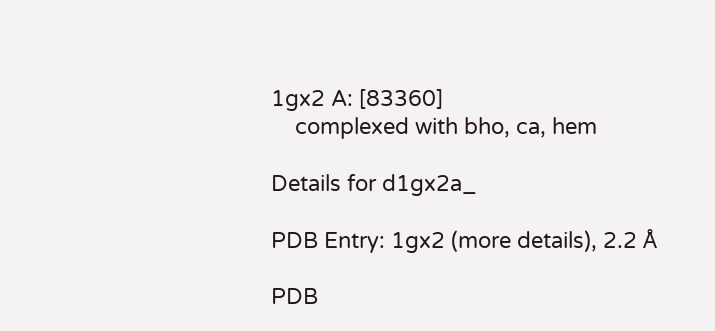1gx2 A: [83360]
    complexed with bho, ca, hem

Details for d1gx2a_

PDB Entry: 1gx2 (more details), 2.2 Å

PDB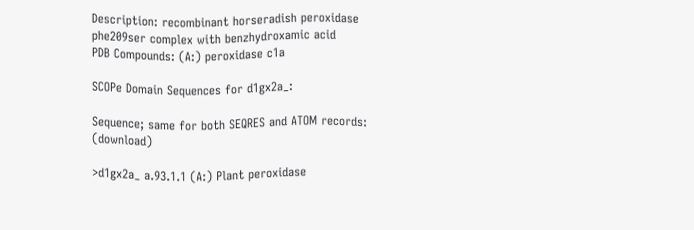Description: recombinant horseradish peroxidase phe209ser complex with benzhydroxamic acid
PDB Compounds: (A:) peroxidase c1a

SCOPe Domain Sequences for d1gx2a_:

Sequence; same for both SEQRES and ATOM records: (download)

>d1gx2a_ a.93.1.1 (A:) Plant peroxidase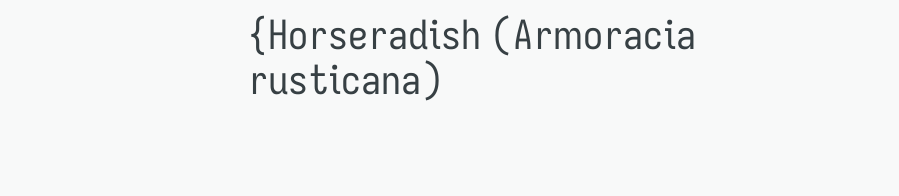{Horseradish (Armoracia rusticana)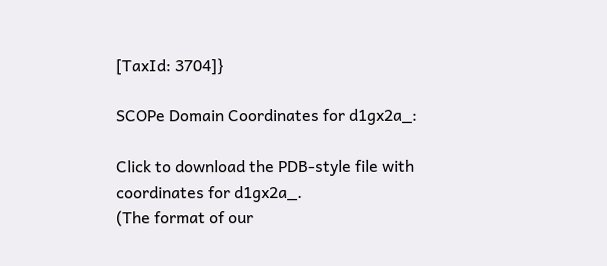[TaxId: 3704]}

SCOPe Domain Coordinates for d1gx2a_:

Click to download the PDB-style file with coordinates for d1gx2a_.
(The format of our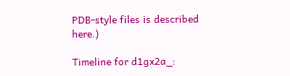PDB-style files is described here.)

Timeline for d1gx2a_: